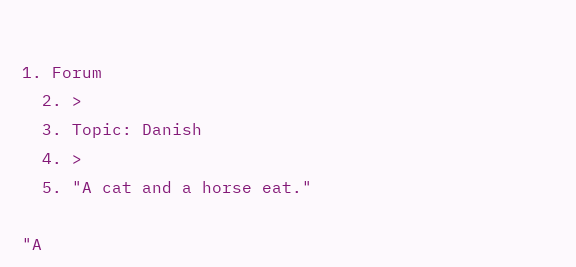1. Forum
  2. >
  3. Topic: Danish
  4. >
  5. "A cat and a horse eat."

"A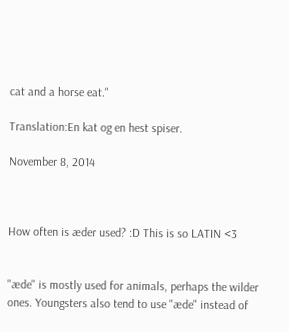cat and a horse eat."

Translation:En kat og en hest spiser.

November 8, 2014



How often is æder used? :D This is so LATIN <3


"æde" is mostly used for animals, perhaps the wilder ones. Youngsters also tend to use "æde" instead of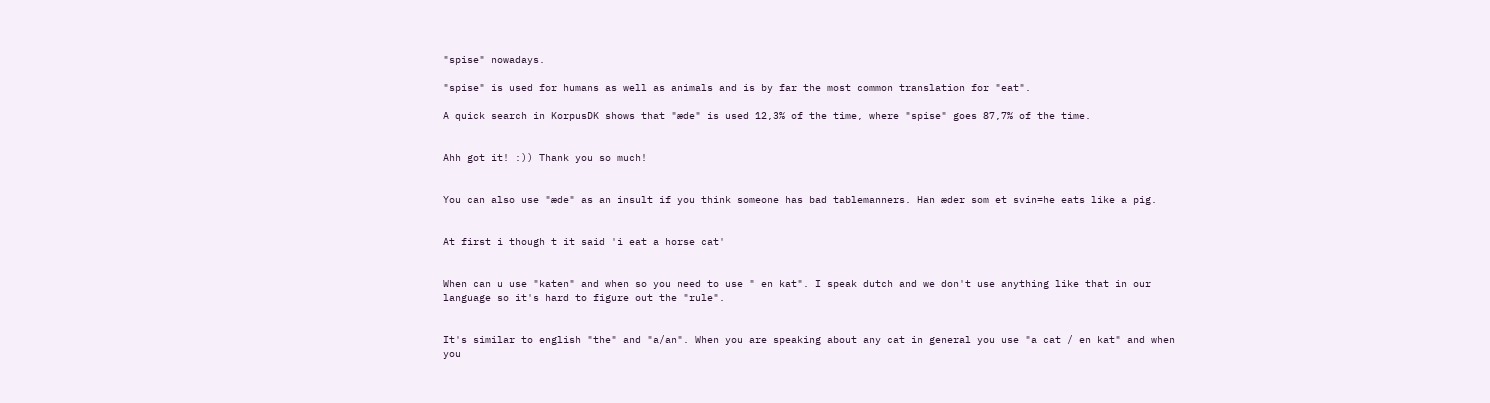"spise" nowadays.

"spise" is used for humans as well as animals and is by far the most common translation for "eat".

A quick search in KorpusDK shows that "æde" is used 12,3% of the time, where "spise" goes 87,7% of the time.


Ahh got it! :)) Thank you so much!


You can also use "æde" as an insult if you think someone has bad tablemanners. Han æder som et svin=he eats like a pig.


At first i though t it said 'i eat a horse cat'


When can u use "katen" and when so you need to use " en kat". I speak dutch and we don't use anything like that in our language so it's hard to figure out the "rule".


It's similar to english "the" and "a/an". When you are speaking about any cat in general you use "a cat / en kat" and when you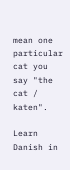mean one particular cat you say "the cat / katen".

Learn Danish in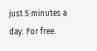just 5 minutes a day. For free.